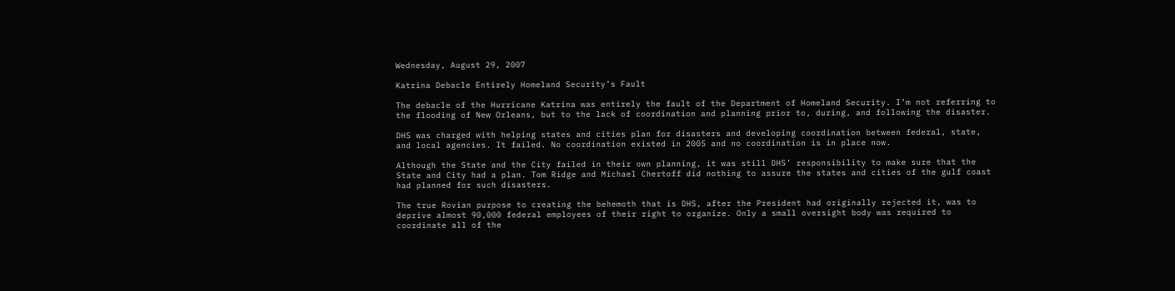Wednesday, August 29, 2007

Katrina Debacle Entirely Homeland Security’s Fault

The debacle of the Hurricane Katrina was entirely the fault of the Department of Homeland Security. I’m not referring to the flooding of New Orleans, but to the lack of coordination and planning prior to, during, and following the disaster.

DHS was charged with helping states and cities plan for disasters and developing coordination between federal, state, and local agencies. It failed. No coordination existed in 2005 and no coordination is in place now.

Although the State and the City failed in their own planning, it was still DHS’ responsibility to make sure that the State and City had a plan. Tom Ridge and Michael Chertoff did nothing to assure the states and cities of the gulf coast had planned for such disasters.

The true Rovian purpose to creating the behemoth that is DHS, after the President had originally rejected it, was to deprive almost 90,000 federal employees of their right to organize. Only a small oversight body was required to coordinate all of the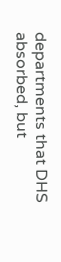departments that DHS absorbed, but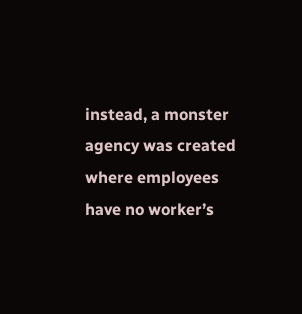instead, a monster agency was created where employees have no worker’s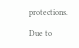protections.

Due to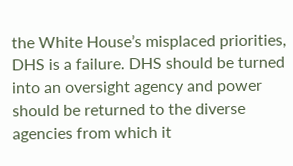the White House’s misplaced priorities, DHS is a failure. DHS should be turned into an oversight agency and power should be returned to the diverse agencies from which it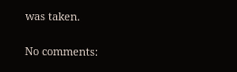was taken.

No comments: